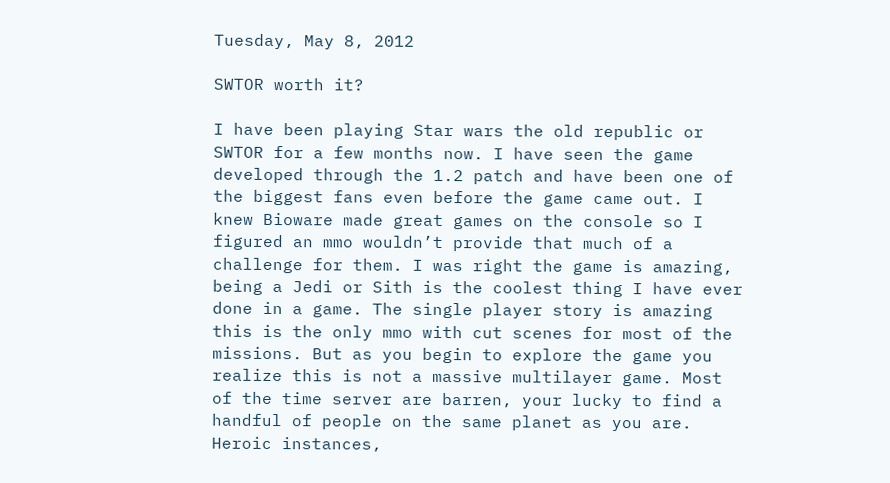Tuesday, May 8, 2012

SWTOR worth it?

I have been playing Star wars the old republic or SWTOR for a few months now. I have seen the game developed through the 1.2 patch and have been one of the biggest fans even before the game came out. I knew Bioware made great games on the console so I figured an mmo wouldn’t provide that much of a challenge for them. I was right the game is amazing, being a Jedi or Sith is the coolest thing I have ever done in a game. The single player story is amazing this is the only mmo with cut scenes for most of the missions. But as you begin to explore the game you realize this is not a massive multilayer game. Most of the time server are barren, your lucky to find a handful of people on the same planet as you are. Heroic instances,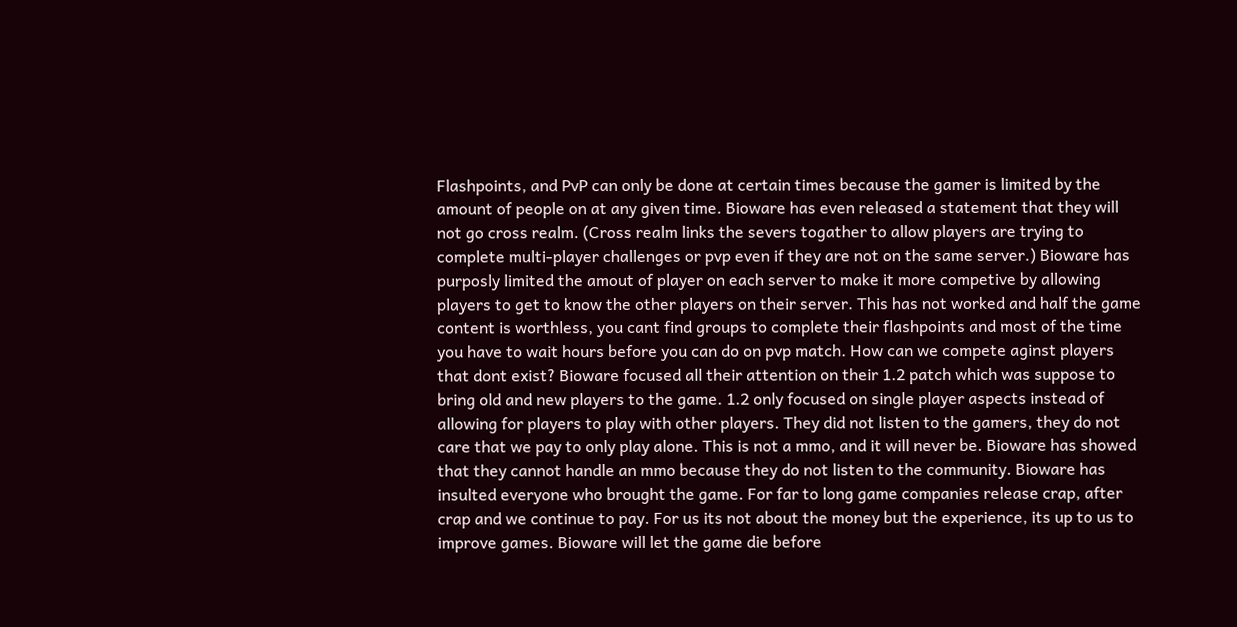Flashpoints, and PvP can only be done at certain times because the gamer is limited by the amount of people on at any given time. Bioware has even released a statement that they will not go cross realm. (Cross realm links the severs togather to allow players are trying to complete multi-player challenges or pvp even if they are not on the same server.) Bioware has purposly limited the amout of player on each server to make it more competive by allowing players to get to know the other players on their server. This has not worked and half the game content is worthless, you cant find groups to complete their flashpoints and most of the time you have to wait hours before you can do on pvp match. How can we compete aginst players that dont exist? Bioware focused all their attention on their 1.2 patch which was suppose to bring old and new players to the game. 1.2 only focused on single player aspects instead of allowing for players to play with other players. They did not listen to the gamers, they do not care that we pay to only play alone. This is not a mmo, and it will never be. Bioware has showed that they cannot handle an mmo because they do not listen to the community. Bioware has insulted everyone who brought the game. For far to long game companies release crap, after crap and we continue to pay. For us its not about the money but the experience, its up to us to improve games. Bioware will let the game die before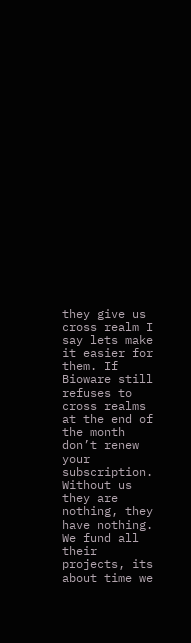they give us cross realm I say lets make it easier for them. If Bioware still refuses to cross realms at the end of the month don’t renew your subscription. Without us they are nothing, they have nothing. We fund all their projects, its about time we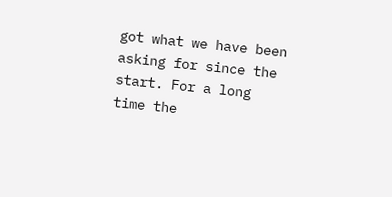got what we have been asking for since the start. For a long time the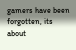gamers have been forgotten, its about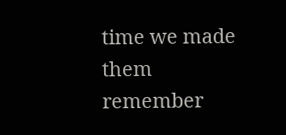time we made them remember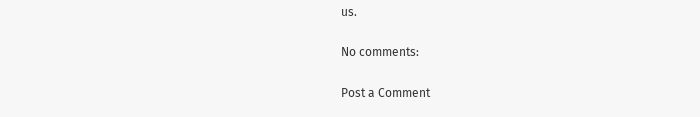us.

No comments:

Post a Comment